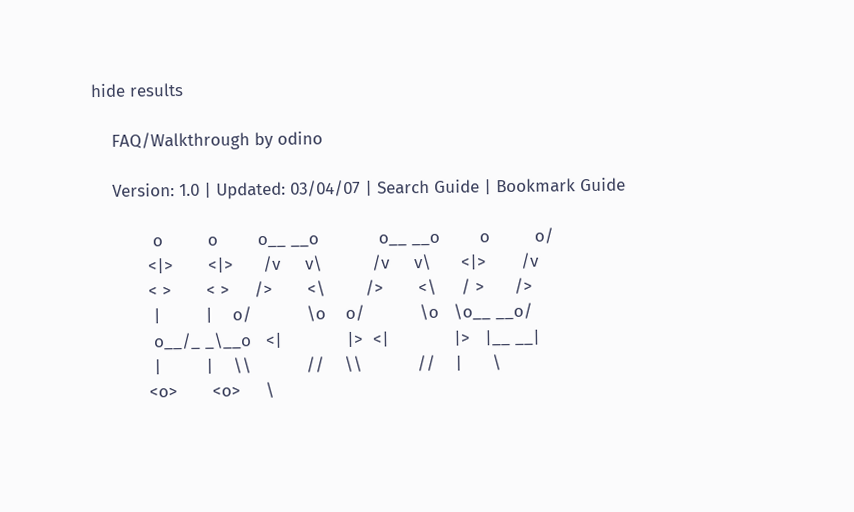hide results

    FAQ/Walkthrough by odino

    Version: 1.0 | Updated: 03/04/07 | Search Guide | Bookmark Guide

            o         o        o__ __o            o__ __o        o         o/
           <|>       <|>      /v     v\          /v     v\      <|>       /v
           < >       < >     />       <\        />       <\     / >      />
            |         |    o/           \o    o/           \o   \o__ __o/
            o__/_ _\__o   <|             |>  <|             |>   |__ __|
            |         |    \\           //    \\           //    |      \
           <o>       <o>     \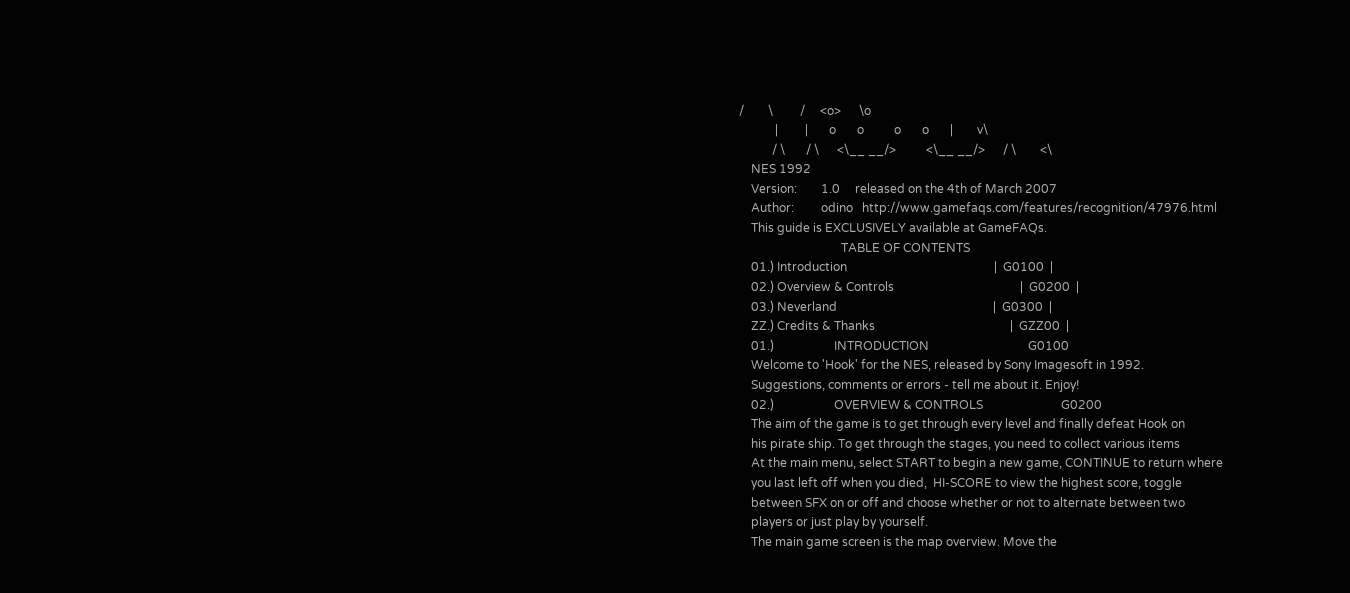/        \         /     <o>      \o
            |         |       o       o          o       o       |        v\
           / \       / \      <\__ __/>          <\__ __/>      / \        <\
    NES 1992
    Version:        1.0     released on the 4th of March 2007
    Author:         odino   http://www.gamefaqs.com/features/recognition/47976.html
    This guide is EXCLUSIVELY available at GameFAQs.
                                  TABLE OF CONTENTS
    01.) Introduction                                                 |  G0100  |
    02.) Overview & Controls                                          |  G0200  |
    03.) Neverland                                                    |  G0300  |
    ZZ.) Credits & Thanks                                             |  GZZ00  |
    01.)                    INTRODUCTION                                 G0100
    Welcome to 'Hook' for the NES, released by Sony Imagesoft in 1992.
    Suggestions, comments or errors - tell me about it. Enjoy!
    02.)                    OVERVIEW & CONTROLS                          G0200
    The aim of the game is to get through every level and finally defeat Hook on
    his pirate ship. To get through the stages, you need to collect various items
    At the main menu, select START to begin a new game, CONTINUE to return where
    you last left off when you died,  HI-SCORE to view the highest score, toggle
    between SFX on or off and choose whether or not to alternate between two
    players or just play by yourself.
    The main game screen is the map overview. Move the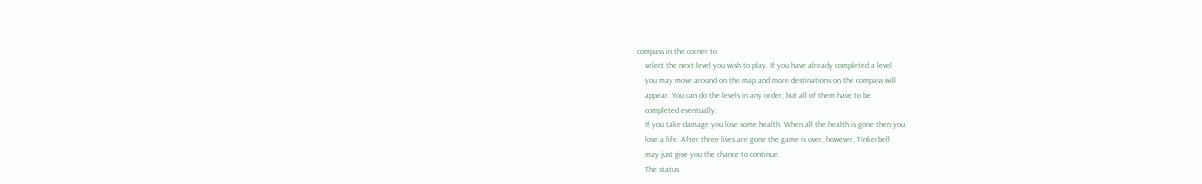compass in the corner to
    select the next level you wish to play. If you have already completed a level
    you may move around on the map and more destinations on the compass will
    appear. You can do the levels in any order, but all of them have to be
    completed eventually.
    If you take damage you lose some health. When all the health is gone then you
    lose a life. After three lives are gone the game is over, however, Tinkerbell
    may just give you the chance to continue.
    The status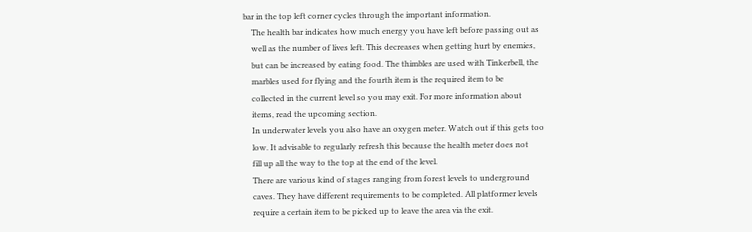bar in the top left corner cycles through the important information.
    The health bar indicates how much energy you have left before passing out as
    well as the number of lives left. This decreases when getting hurt by enemies,
    but can be increased by eating food. The thimbles are used with Tinkerbell, the
    marbles used for flying and the fourth item is the required item to be
    collected in the current level so you may exit. For more information about
    items, read the upcoming section.
    In underwater levels you also have an oxygen meter. Watch out if this gets too
    low. It advisable to regularly refresh this because the health meter does not
    fill up all the way to the top at the end of the level.
    There are various kind of stages ranging from forest levels to underground
    caves. They have different requirements to be completed. All platformer levels
    require a certain item to be picked up to leave the area via the exit.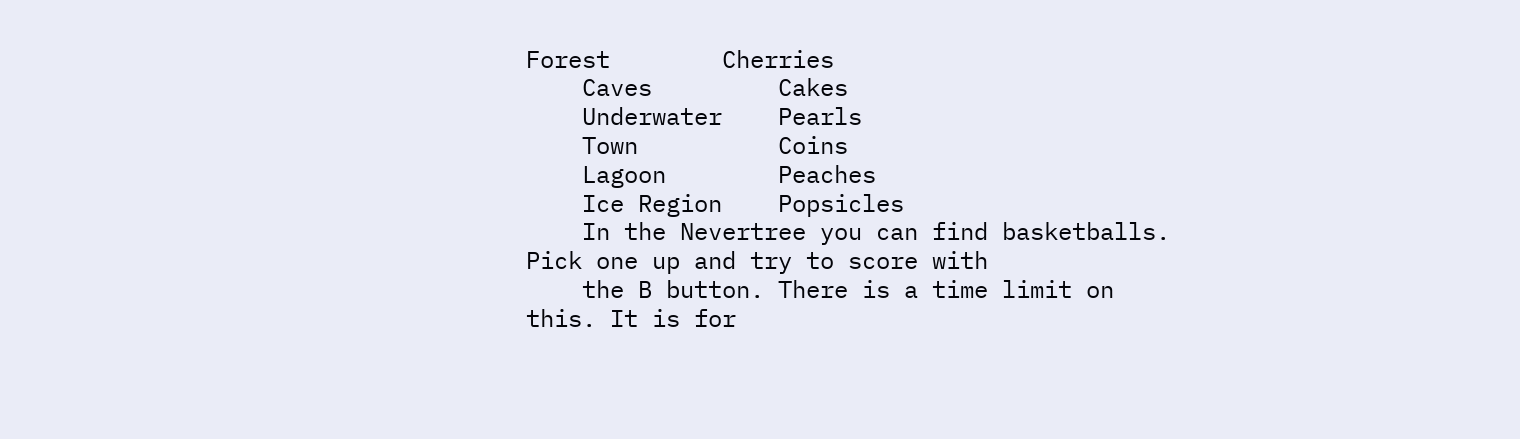Forest        Cherries
    Caves         Cakes
    Underwater    Pearls
    Town          Coins
    Lagoon        Peaches
    Ice Region    Popsicles
    In the Nevertree you can find basketballs. Pick one up and try to score with
    the B button. There is a time limit on this. It is for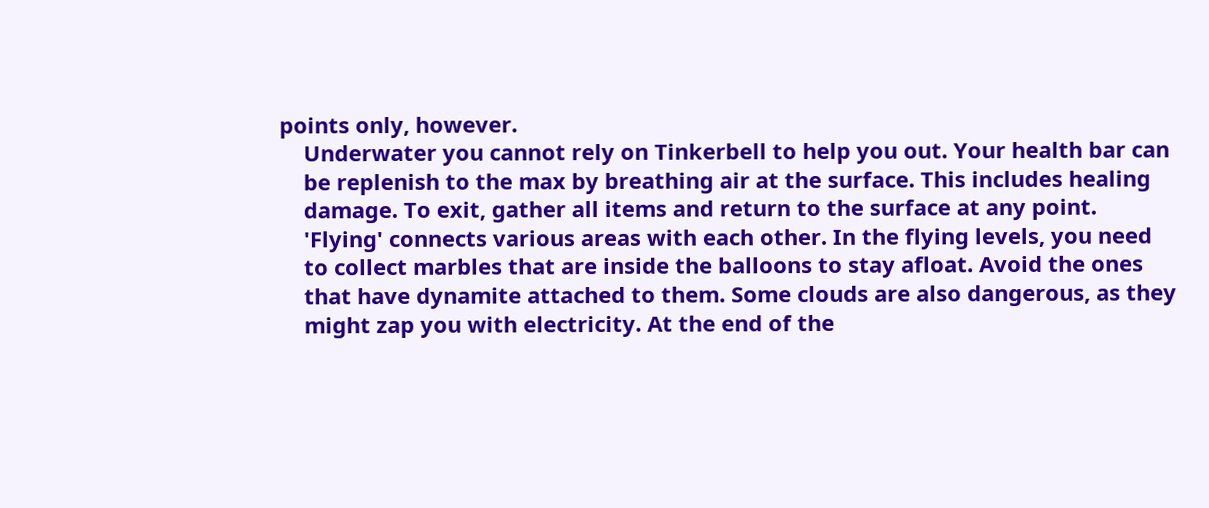points only, however.
    Underwater you cannot rely on Tinkerbell to help you out. Your health bar can
    be replenish to the max by breathing air at the surface. This includes healing
    damage. To exit, gather all items and return to the surface at any point.
    'Flying' connects various areas with each other. In the flying levels, you need
    to collect marbles that are inside the balloons to stay afloat. Avoid the ones
    that have dynamite attached to them. Some clouds are also dangerous, as they
    might zap you with electricity. At the end of the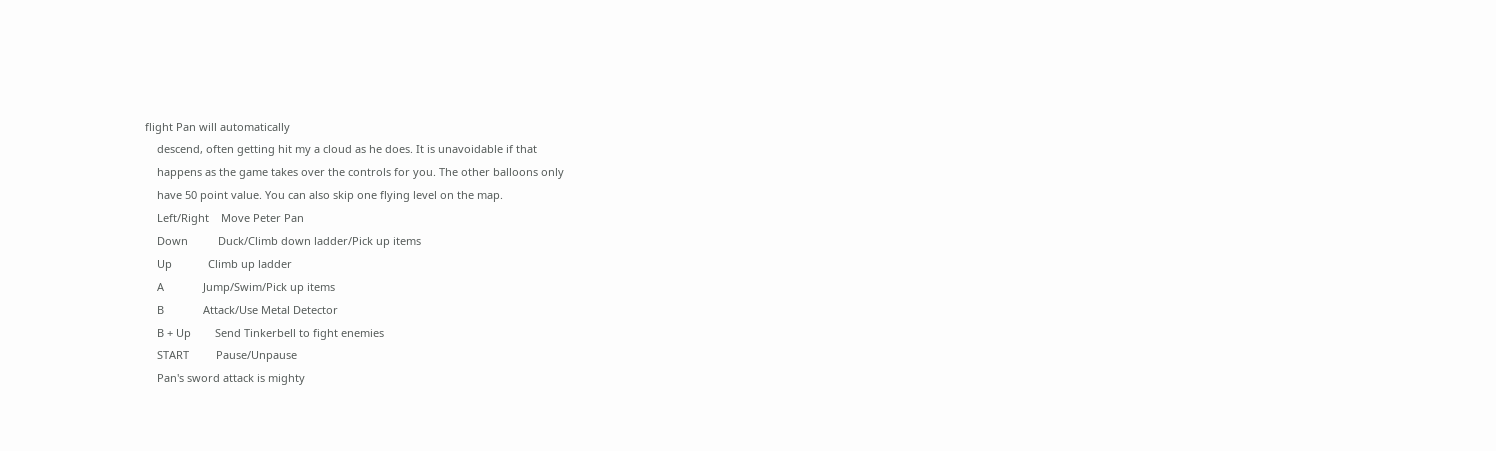flight Pan will automatically
    descend, often getting hit my a cloud as he does. It is unavoidable if that
    happens as the game takes over the controls for you. The other balloons only
    have 50 point value. You can also skip one flying level on the map.
    Left/Right    Move Peter Pan
    Down          Duck/Climb down ladder/Pick up items
    Up            Climb up ladder
    A             Jump/Swim/Pick up items
    B             Attack/Use Metal Detector
    B + Up        Send Tinkerbell to fight enemies
    START         Pause/Unpause
    Pan's sword attack is mighty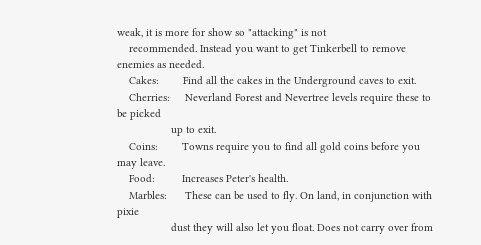weak, it is more for show so "attacking" is not
    recommended. Instead you want to get Tinkerbell to remove enemies as needed.
    Cakes:        Find all the cakes in the Underground caves to exit.
    Cherries:     Neverland Forest and Nevertree levels require these to be picked
                  up to exit.
    Coins:        Towns require you to find all gold coins before you may leave.
    Food:         Increases Peter's health.
    Marbles:      These can be used to fly. On land, in conjunction with pixie
                  dust they will also let you float. Does not carry over from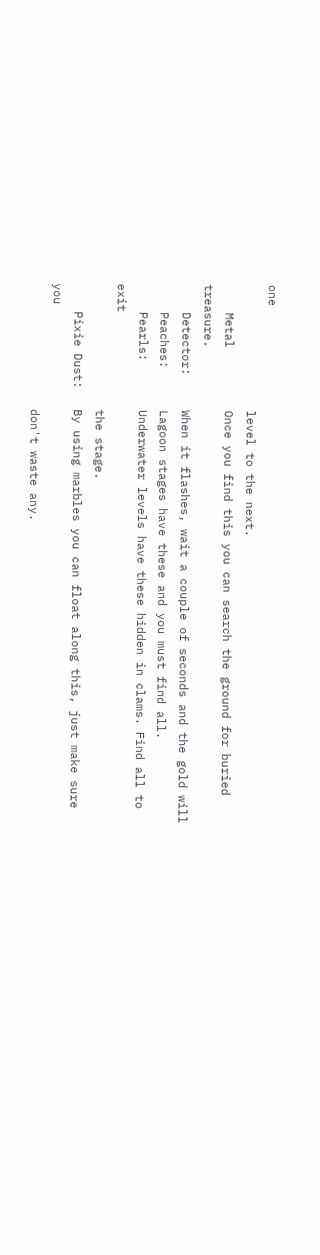one
                  level to the next.
    Metal         Once you find this you can search the ground for buried treasure.
    Detector:     When it flashes, wait a couple of seconds and the gold will
    Peaches:      Lagoon stages have these and you must find all.
    Pearls:       Underwater levels have these hidden in clams. Find all to exit
                  the stage.
    Pixie Dust:   By using marbles you can float along this, just make sure you
                  don't waste any.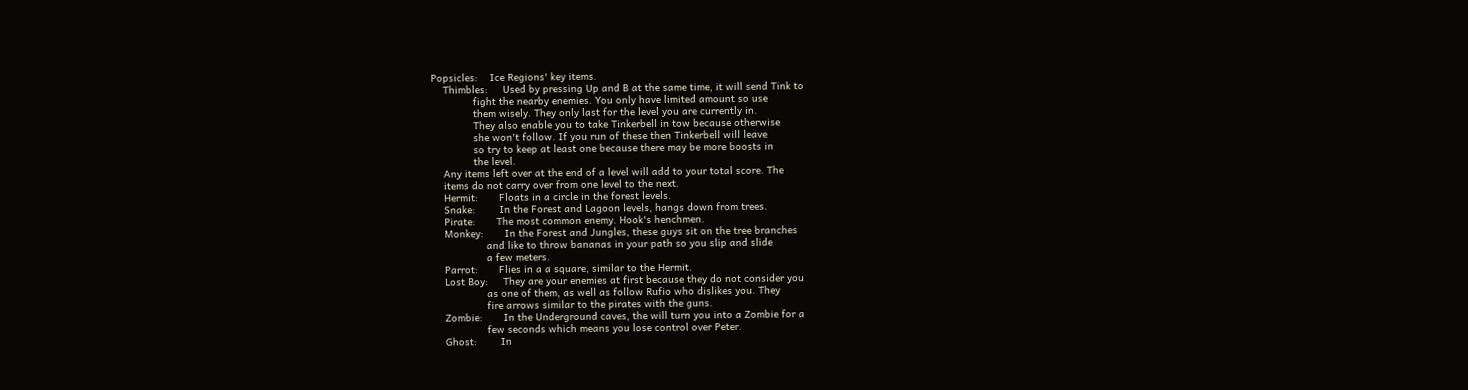Popsicles:    Ice Regions' key items.
    Thimbles:     Used by pressing Up and B at the same time, it will send Tink to
              fight the nearby enemies. You only have limited amount so use
              them wisely. They only last for the level you are currently in.
              They also enable you to take Tinkerbell in tow because otherwise
              she won't follow. If you run of these then Tinkerbell will leave
              so try to keep at least one because there may be more boosts in
              the level.
    Any items left over at the end of a level will add to your total score. The
    items do not carry over from one level to the next.
    Hermit:       Floats in a circle in the forest levels.
    Snake:        In the Forest and Lagoon levels, hangs down from trees.
    Pirate:       The most common enemy. Hook's henchmen.
    Monkey:       In the Forest and Jungles, these guys sit on the tree branches
                  and like to throw bananas in your path so you slip and slide
                  a few meters.
    Parrot:       Flies in a a square, similar to the Hermit.
    Lost Boy:     They are your enemies at first because they do not consider you
                  as one of them, as well as follow Rufio who dislikes you. They
                  fire arrows similar to the pirates with the guns.
    Zombie:       In the Underground caves, the will turn you into a Zombie for a
                  few seconds which means you lose control over Peter.
    Ghost:        In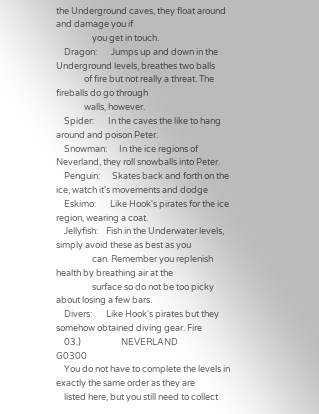the Underground caves, they float around and damage you if
                  you get in touch.
    Dragon:       Jumps up and down in the Underground levels, breathes two balls
              of fire but not really a threat. The fireballs do go through
              walls, however.
    Spider:       In the caves the like to hang around and poison Peter.
    Snowman:      In the ice regions of Neverland, they roll snowballs into Peter.
    Penguin:      Skates back and forth on the ice, watch it's movements and dodge
    Eskimo:       Like Hook's pirates for the ice region, wearing a coat.
    Jellyfish:    Fish in the Underwater levels, simply avoid these as best as you
                  can. Remember you replenish health by breathing air at the
                  surface so do not be too picky about losing a few bars.
    Divers:       Like Hook's pirates but they somehow obtained diving gear. Fire
    03.)                    NEVERLAND                                    G0300
    You do not have to complete the levels in exactly the same order as they are
    listed here, but you still need to collect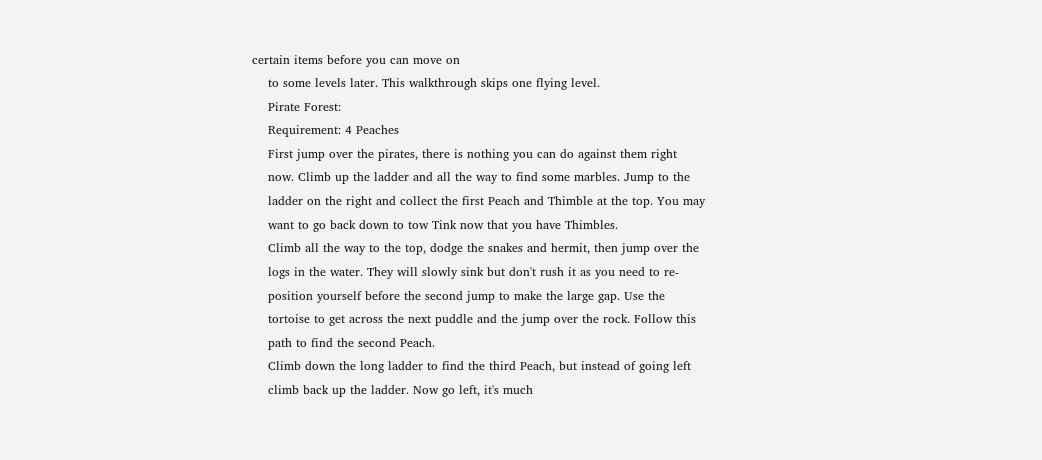certain items before you can move on
    to some levels later. This walkthrough skips one flying level.
    Pirate Forest:
    Requirement: 4 Peaches
    First jump over the pirates, there is nothing you can do against them right
    now. Climb up the ladder and all the way to find some marbles. Jump to the
    ladder on the right and collect the first Peach and Thimble at the top. You may
    want to go back down to tow Tink now that you have Thimbles.
    Climb all the way to the top, dodge the snakes and hermit, then jump over the
    logs in the water. They will slowly sink but don't rush it as you need to re-
    position yourself before the second jump to make the large gap. Use the
    tortoise to get across the next puddle and the jump over the rock. Follow this
    path to find the second Peach.
    Climb down the long ladder to find the third Peach, but instead of going left
    climb back up the ladder. Now go left, it's much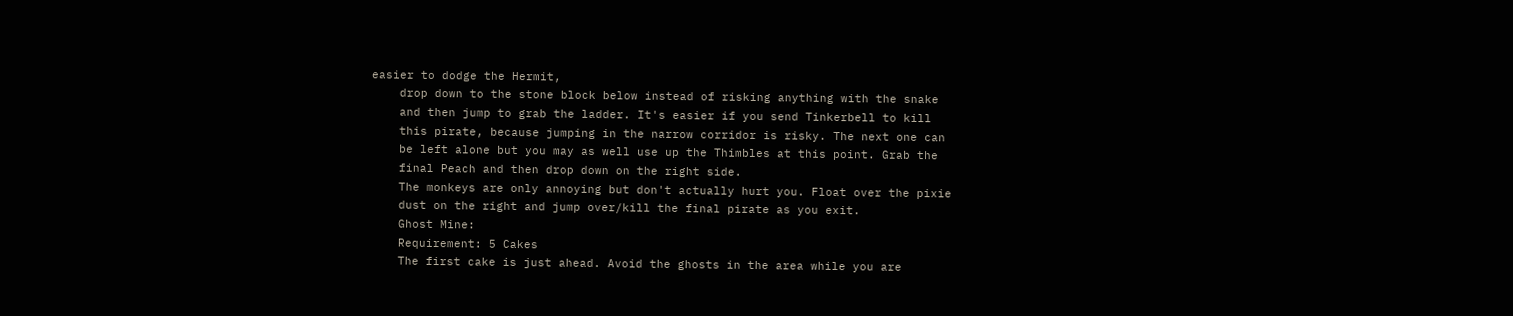easier to dodge the Hermit,
    drop down to the stone block below instead of risking anything with the snake
    and then jump to grab the ladder. It's easier if you send Tinkerbell to kill
    this pirate, because jumping in the narrow corridor is risky. The next one can
    be left alone but you may as well use up the Thimbles at this point. Grab the
    final Peach and then drop down on the right side.
    The monkeys are only annoying but don't actually hurt you. Float over the pixie
    dust on the right and jump over/kill the final pirate as you exit.
    Ghost Mine:
    Requirement: 5 Cakes
    The first cake is just ahead. Avoid the ghosts in the area while you are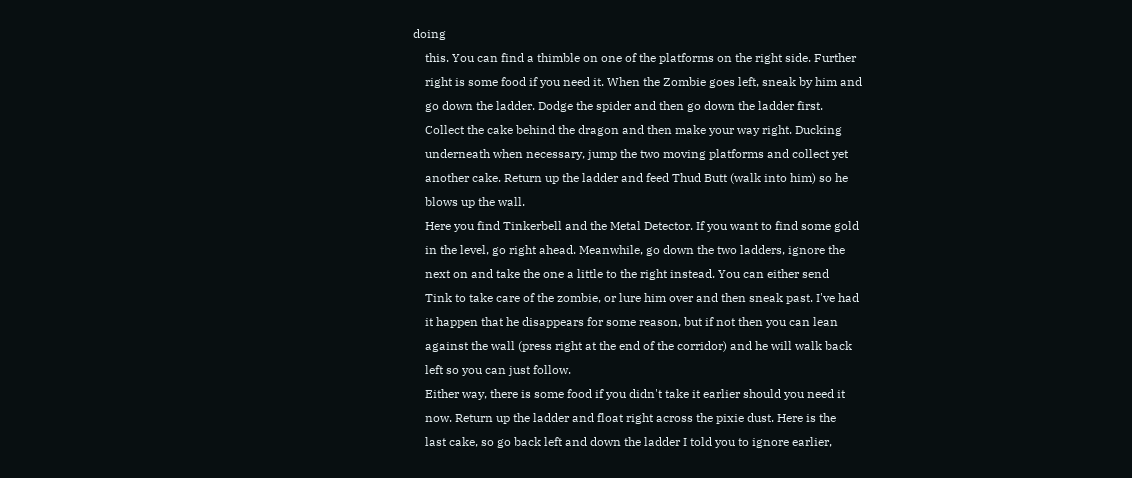doing
    this. You can find a thimble on one of the platforms on the right side. Further
    right is some food if you need it. When the Zombie goes left, sneak by him and
    go down the ladder. Dodge the spider and then go down the ladder first.
    Collect the cake behind the dragon and then make your way right. Ducking
    underneath when necessary, jump the two moving platforms and collect yet
    another cake. Return up the ladder and feed Thud Butt (walk into him) so he
    blows up the wall.
    Here you find Tinkerbell and the Metal Detector. If you want to find some gold
    in the level, go right ahead. Meanwhile, go down the two ladders, ignore the
    next on and take the one a little to the right instead. You can either send
    Tink to take care of the zombie, or lure him over and then sneak past. I've had
    it happen that he disappears for some reason, but if not then you can lean
    against the wall (press right at the end of the corridor) and he will walk back
    left so you can just follow.
    Either way, there is some food if you didn't take it earlier should you need it
    now. Return up the ladder and float right across the pixie dust. Here is the
    last cake, so go back left and down the ladder I told you to ignore earlier,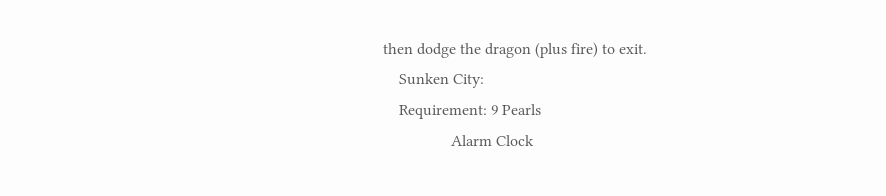then dodge the dragon (plus fire) to exit.
    Sunken City:
    Requirement: 9 Pearls
                 Alarm Clock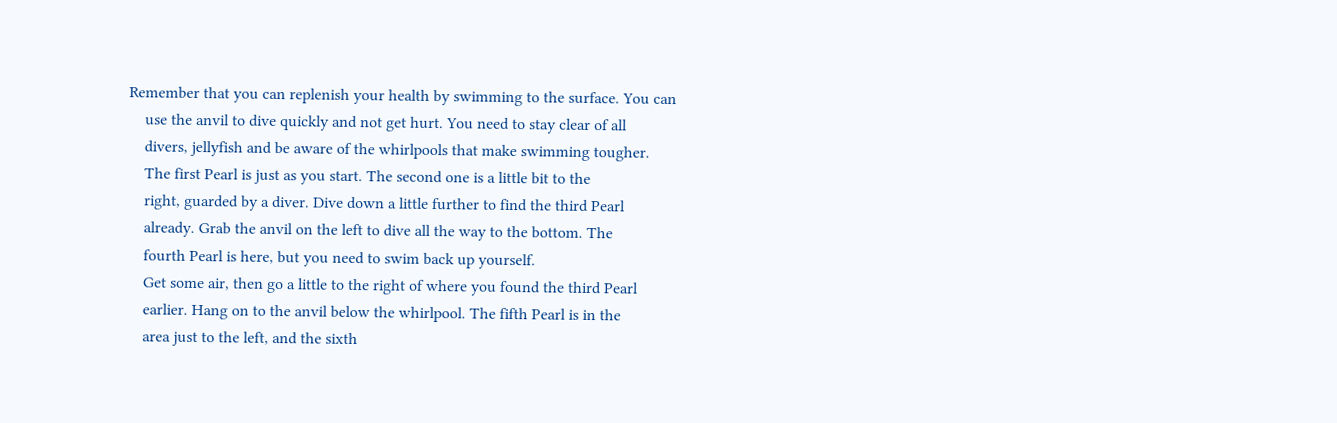Remember that you can replenish your health by swimming to the surface. You can
    use the anvil to dive quickly and not get hurt. You need to stay clear of all
    divers, jellyfish and be aware of the whirlpools that make swimming tougher.
    The first Pearl is just as you start. The second one is a little bit to the
    right, guarded by a diver. Dive down a little further to find the third Pearl
    already. Grab the anvil on the left to dive all the way to the bottom. The
    fourth Pearl is here, but you need to swim back up yourself.
    Get some air, then go a little to the right of where you found the third Pearl
    earlier. Hang on to the anvil below the whirlpool. The fifth Pearl is in the
    area just to the left, and the sixth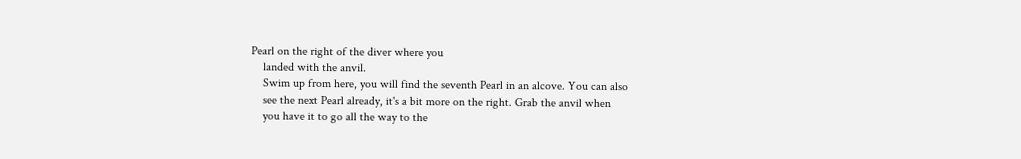Pearl on the right of the diver where you
    landed with the anvil.
    Swim up from here, you will find the seventh Pearl in an alcove. You can also
    see the next Pearl already, it's a bit more on the right. Grab the anvil when
    you have it to go all the way to the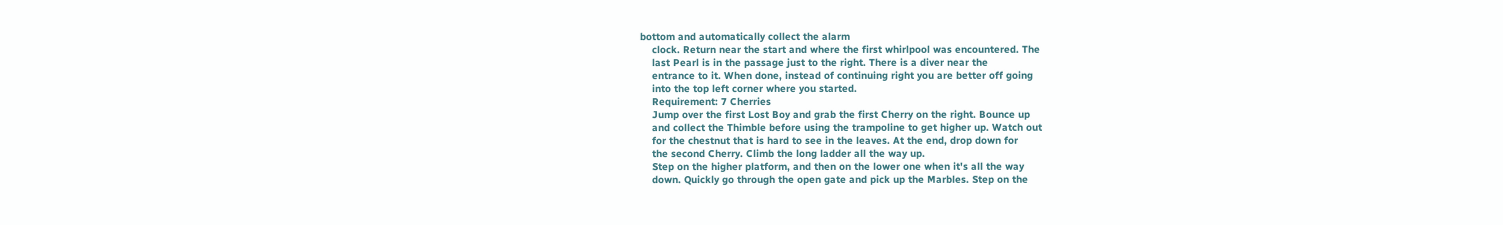bottom and automatically collect the alarm
    clock. Return near the start and where the first whirlpool was encountered. The
    last Pearl is in the passage just to the right. There is a diver near the
    entrance to it. When done, instead of continuing right you are better off going
    into the top left corner where you started.
    Requirement: 7 Cherries
    Jump over the first Lost Boy and grab the first Cherry on the right. Bounce up
    and collect the Thimble before using the trampoline to get higher up. Watch out
    for the chestnut that is hard to see in the leaves. At the end, drop down for
    the second Cherry. Climb the long ladder all the way up.
    Step on the higher platform, and then on the lower one when it's all the way
    down. Quickly go through the open gate and pick up the Marbles. Step on the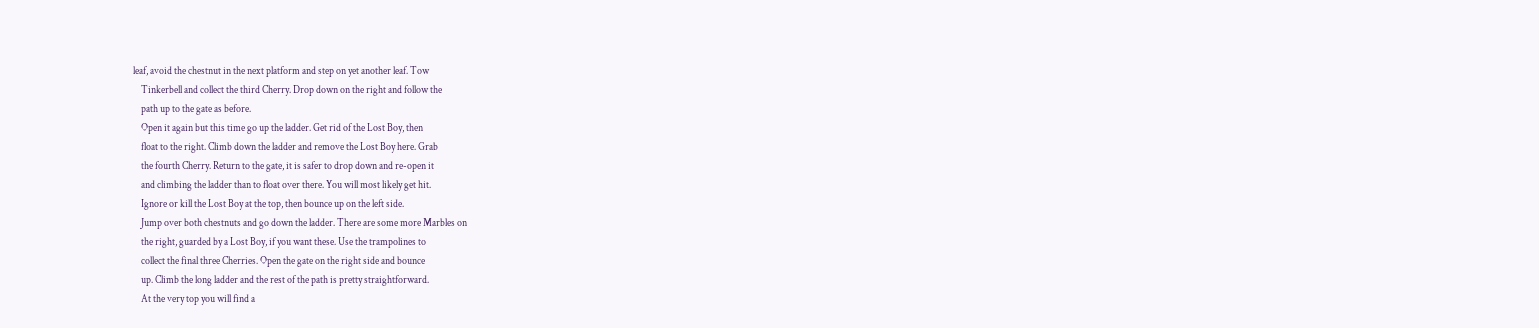leaf, avoid the chestnut in the next platform and step on yet another leaf. Tow
    Tinkerbell and collect the third Cherry. Drop down on the right and follow the
    path up to the gate as before.
    Open it again but this time go up the ladder. Get rid of the Lost Boy, then
    float to the right. Climb down the ladder and remove the Lost Boy here. Grab
    the fourth Cherry. Return to the gate, it is safer to drop down and re-open it
    and climbing the ladder than to float over there. You will most likely get hit.
    Ignore or kill the Lost Boy at the top, then bounce up on the left side.
    Jump over both chestnuts and go down the ladder. There are some more Marbles on
    the right, guarded by a Lost Boy, if you want these. Use the trampolines to
    collect the final three Cherries. Open the gate on the right side and bounce
    up. Climb the long ladder and the rest of the path is pretty straightforward.
    At the very top you will find a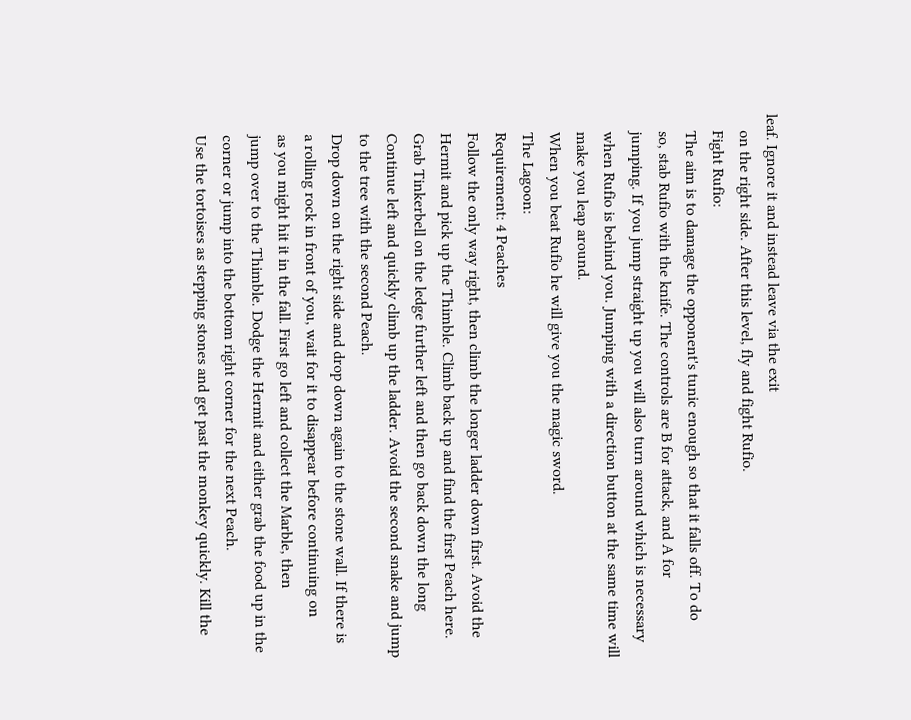leaf. Ignore it and instead leave via the exit
    on the right side. After this level, fly and fight Rufio.
    Fight Rufio:
    The aim is to damage the opponent's tunic enough so that it falls off. To do
    so, stab Rufio with the knife. The controls are B for attack, and A for
    jumping. If you jump straight up you will also turn around which is necessary
    when Rufio is behind you. Jumping with a direction button at the same time will
    make you leap around.
    When you beat Rufio he will give you the magic sword.
    The Lagoon:
    Requirement: 4 Peaches
    Follow the only way right, then climb the longer ladder down first. Avoid the
    Hermit and pick up the Thimble. Climb back up and find the first Peach here.
    Grab Tinkerbell on the ledge further left and then go back down the long
    Continue left and quickly climb up the ladder. Avoid the second snake and jump
    to the tree with the second Peach.
    Drop down on the right side and drop down again to the stone wall. If there is
    a rolling rock in front of you, wait for it to disappear before continuing on
    as you might hit it in the fall. First go left and collect the Marble, then
    jump over to the Thimble. Dodge the Hermit and either grab the food up in the
    corner or jump into the bottom right corner for the next Peach.
    Use the tortoises as stepping stones and get past the monkey quickly. Kill the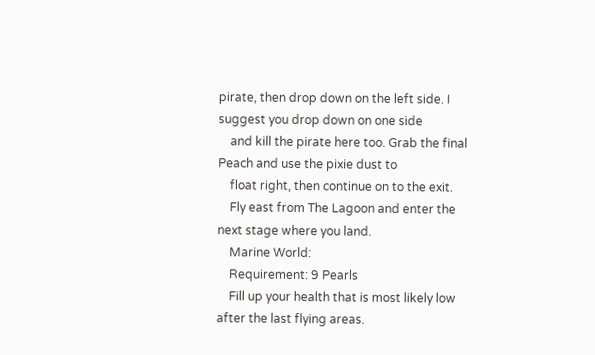pirate, then drop down on the left side. I suggest you drop down on one side
    and kill the pirate here too. Grab the final Peach and use the pixie dust to
    float right, then continue on to the exit.
    Fly east from The Lagoon and enter the next stage where you land.
    Marine World:
    Requirement: 9 Pearls
    Fill up your health that is most likely low after the last flying areas.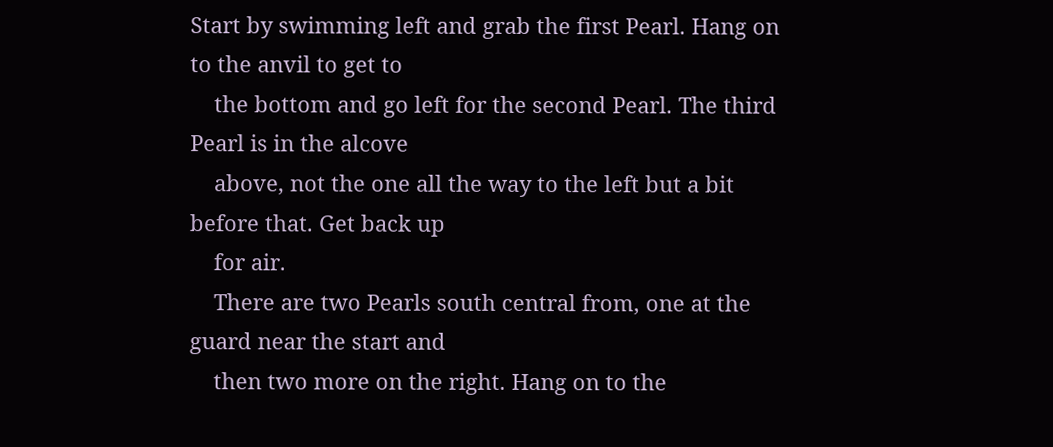Start by swimming left and grab the first Pearl. Hang on to the anvil to get to
    the bottom and go left for the second Pearl. The third Pearl is in the alcove
    above, not the one all the way to the left but a bit before that. Get back up
    for air.
    There are two Pearls south central from, one at the guard near the start and
    then two more on the right. Hang on to the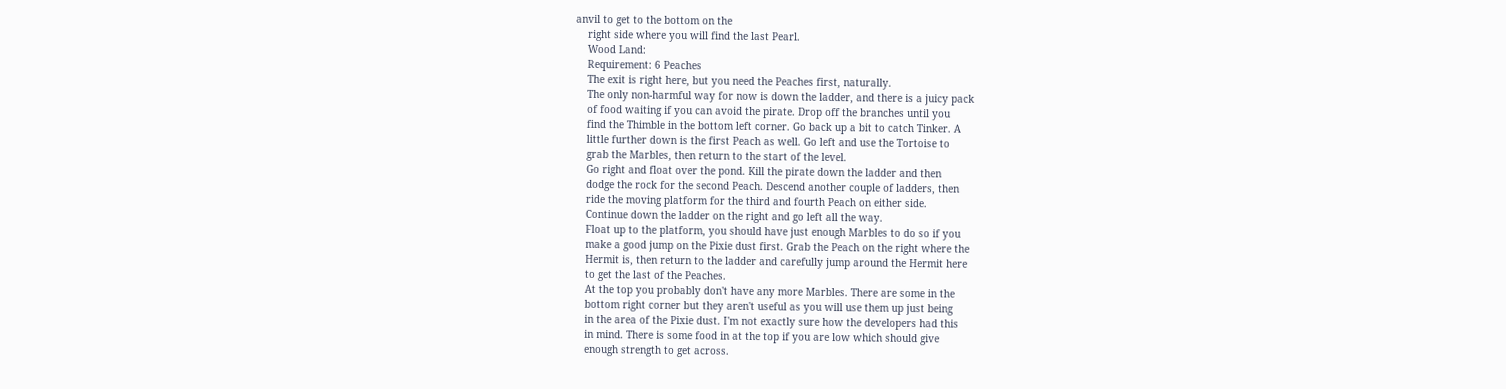anvil to get to the bottom on the
    right side where you will find the last Pearl.
    Wood Land:
    Requirement: 6 Peaches
    The exit is right here, but you need the Peaches first, naturally.
    The only non-harmful way for now is down the ladder, and there is a juicy pack
    of food waiting if you can avoid the pirate. Drop off the branches until you
    find the Thimble in the bottom left corner. Go back up a bit to catch Tinker. A
    little further down is the first Peach as well. Go left and use the Tortoise to
    grab the Marbles, then return to the start of the level.
    Go right and float over the pond. Kill the pirate down the ladder and then
    dodge the rock for the second Peach. Descend another couple of ladders, then
    ride the moving platform for the third and fourth Peach on either side.
    Continue down the ladder on the right and go left all the way.
    Float up to the platform, you should have just enough Marbles to do so if you
    make a good jump on the Pixie dust first. Grab the Peach on the right where the
    Hermit is, then return to the ladder and carefully jump around the Hermit here
    to get the last of the Peaches.
    At the top you probably don't have any more Marbles. There are some in the
    bottom right corner but they aren't useful as you will use them up just being
    in the area of the Pixie dust. I'm not exactly sure how the developers had this
    in mind. There is some food in at the top if you are low which should give
    enough strength to get across.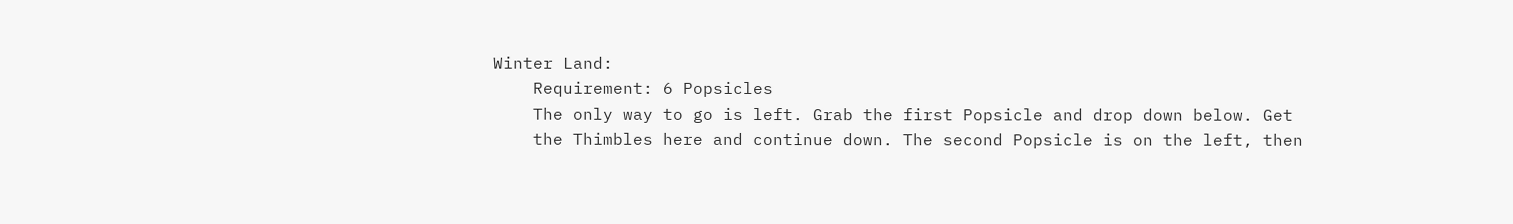Winter Land:
    Requirement: 6 Popsicles
    The only way to go is left. Grab the first Popsicle and drop down below. Get
    the Thimbles here and continue down. The second Popsicle is on the left, then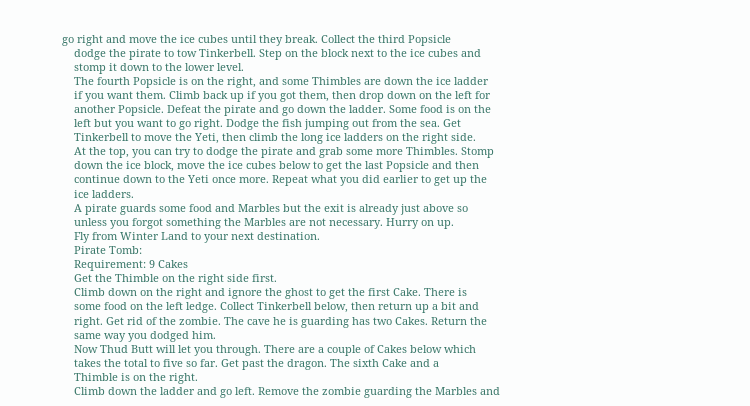go right and move the ice cubes until they break. Collect the third Popsicle
    dodge the pirate to tow Tinkerbell. Step on the block next to the ice cubes and
    stomp it down to the lower level.
    The fourth Popsicle is on the right, and some Thimbles are down the ice ladder
    if you want them. Climb back up if you got them, then drop down on the left for
    another Popsicle. Defeat the pirate and go down the ladder. Some food is on the
    left but you want to go right. Dodge the fish jumping out from the sea. Get
    Tinkerbell to move the Yeti, then climb the long ice ladders on the right side.
    At the top, you can try to dodge the pirate and grab some more Thimbles. Stomp
    down the ice block, move the ice cubes below to get the last Popsicle and then
    continue down to the Yeti once more. Repeat what you did earlier to get up the
    ice ladders.
    A pirate guards some food and Marbles but the exit is already just above so
    unless you forgot something the Marbles are not necessary. Hurry on up.
    Fly from Winter Land to your next destination.
    Pirate Tomb:
    Requirement: 9 Cakes
    Get the Thimble on the right side first.
    Climb down on the right and ignore the ghost to get the first Cake. There is
    some food on the left ledge. Collect Tinkerbell below, then return up a bit and
    right. Get rid of the zombie. The cave he is guarding has two Cakes. Return the
    same way you dodged him.
    Now Thud Butt will let you through. There are a couple of Cakes below which
    takes the total to five so far. Get past the dragon. The sixth Cake and a
    Thimble is on the right.
    Climb down the ladder and go left. Remove the zombie guarding the Marbles and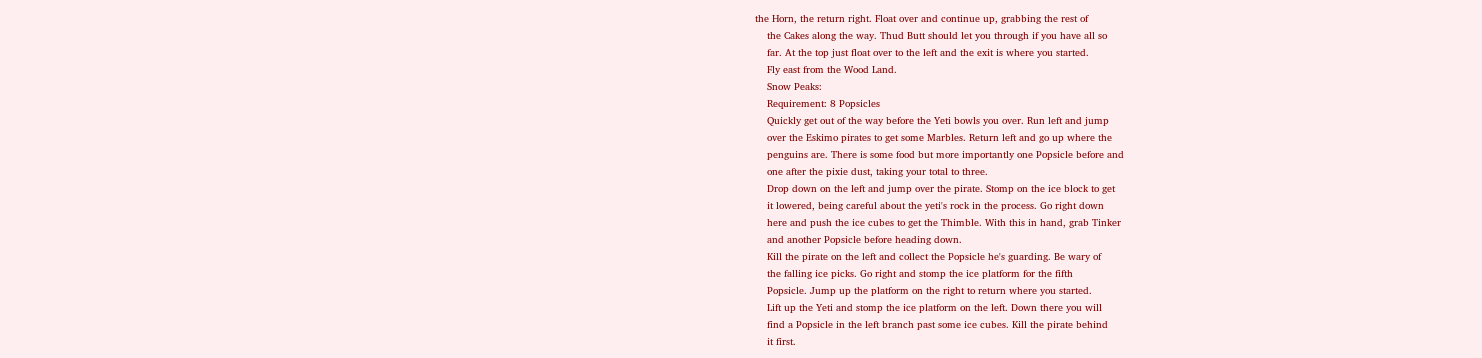the Horn, the return right. Float over and continue up, grabbing the rest of
    the Cakes along the way. Thud Butt should let you through if you have all so
    far. At the top just float over to the left and the exit is where you started.
    Fly east from the Wood Land.
    Snow Peaks:
    Requirement: 8 Popsicles
    Quickly get out of the way before the Yeti bowls you over. Run left and jump
    over the Eskimo pirates to get some Marbles. Return left and go up where the
    penguins are. There is some food but more importantly one Popsicle before and
    one after the pixie dust, taking your total to three.
    Drop down on the left and jump over the pirate. Stomp on the ice block to get
    it lowered, being careful about the yeti's rock in the process. Go right down
    here and push the ice cubes to get the Thimble. With this in hand, grab Tinker
    and another Popsicle before heading down.
    Kill the pirate on the left and collect the Popsicle he's guarding. Be wary of
    the falling ice picks. Go right and stomp the ice platform for the fifth
    Popsicle. Jump up the platform on the right to return where you started.
    Lift up the Yeti and stomp the ice platform on the left. Down there you will
    find a Popsicle in the left branch past some ice cubes. Kill the pirate behind
    it first.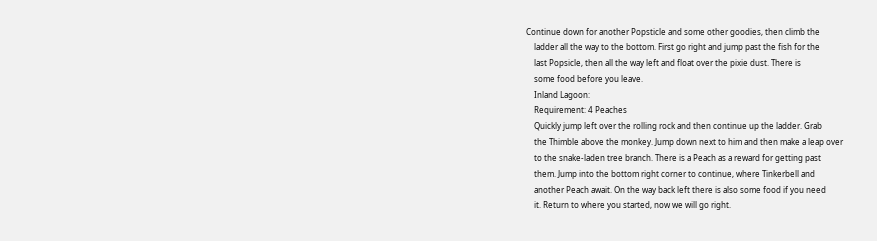Continue down for another Popsticle and some other goodies, then climb the
    ladder all the way to the bottom. First go right and jump past the fish for the
    last Popsicle, then all the way left and float over the pixie dust. There is
    some food before you leave.
    Inland Lagoon:
    Requirement: 4 Peaches
    Quickly jump left over the rolling rock and then continue up the ladder. Grab
    the Thimble above the monkey. Jump down next to him and then make a leap over
    to the snake-laden tree branch. There is a Peach as a reward for getting past
    them. Jump into the bottom right corner to continue, where Tinkerbell and
    another Peach await. On the way back left there is also some food if you need
    it. Return to where you started, now we will go right.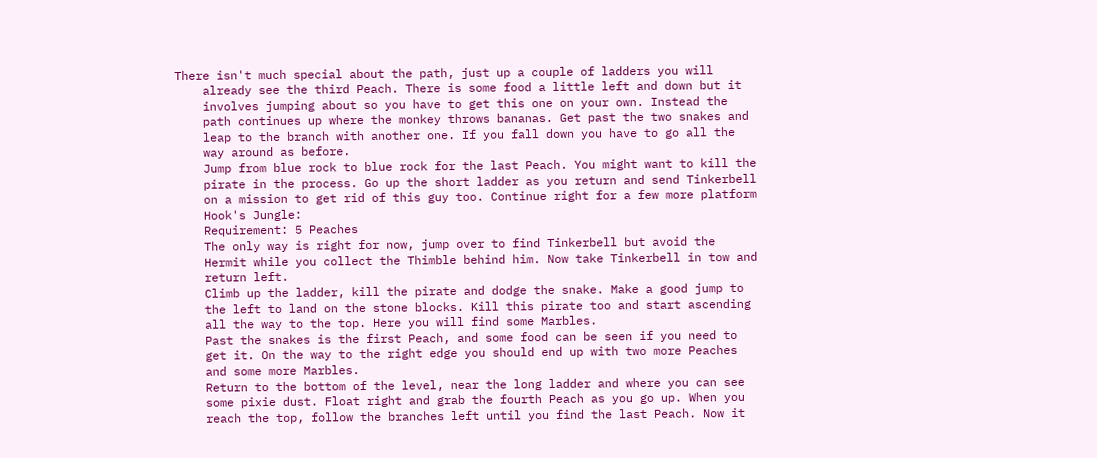There isn't much special about the path, just up a couple of ladders you will
    already see the third Peach. There is some food a little left and down but it
    involves jumping about so you have to get this one on your own. Instead the
    path continues up where the monkey throws bananas. Get past the two snakes and
    leap to the branch with another one. If you fall down you have to go all the
    way around as before.
    Jump from blue rock to blue rock for the last Peach. You might want to kill the
    pirate in the process. Go up the short ladder as you return and send Tinkerbell
    on a mission to get rid of this guy too. Continue right for a few more platform
    Hook's Jungle:
    Requirement: 5 Peaches
    The only way is right for now, jump over to find Tinkerbell but avoid the
    Hermit while you collect the Thimble behind him. Now take Tinkerbell in tow and
    return left.
    Climb up the ladder, kill the pirate and dodge the snake. Make a good jump to
    the left to land on the stone blocks. Kill this pirate too and start ascending
    all the way to the top. Here you will find some Marbles.
    Past the snakes is the first Peach, and some food can be seen if you need to
    get it. On the way to the right edge you should end up with two more Peaches
    and some more Marbles.
    Return to the bottom of the level, near the long ladder and where you can see
    some pixie dust. Float right and grab the fourth Peach as you go up. When you
    reach the top, follow the branches left until you find the last Peach. Now it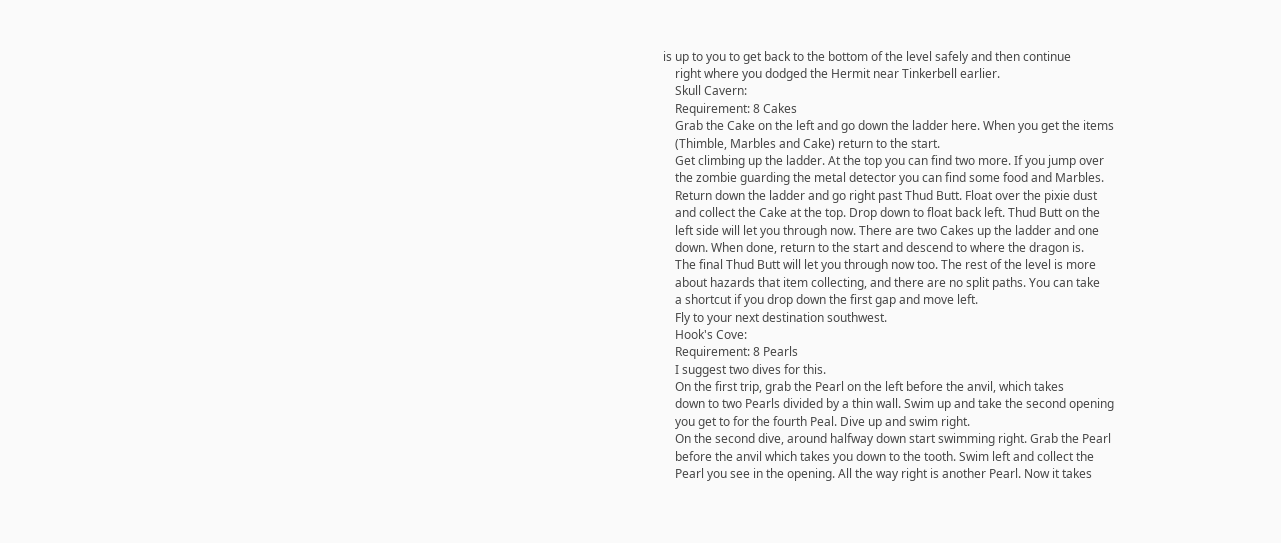is up to you to get back to the bottom of the level safely and then continue
    right where you dodged the Hermit near Tinkerbell earlier.
    Skull Cavern:
    Requirement: 8 Cakes
    Grab the Cake on the left and go down the ladder here. When you get the items
    (Thimble, Marbles and Cake) return to the start.
    Get climbing up the ladder. At the top you can find two more. If you jump over
    the zombie guarding the metal detector you can find some food and Marbles.
    Return down the ladder and go right past Thud Butt. Float over the pixie dust
    and collect the Cake at the top. Drop down to float back left. Thud Butt on the
    left side will let you through now. There are two Cakes up the ladder and one
    down. When done, return to the start and descend to where the dragon is.
    The final Thud Butt will let you through now too. The rest of the level is more
    about hazards that item collecting, and there are no split paths. You can take
    a shortcut if you drop down the first gap and move left.
    Fly to your next destination southwest.
    Hook's Cove:
    Requirement: 8 Pearls
    I suggest two dives for this.
    On the first trip, grab the Pearl on the left before the anvil, which takes
    down to two Pearls divided by a thin wall. Swim up and take the second opening
    you get to for the fourth Peal. Dive up and swim right.
    On the second dive, around halfway down start swimming right. Grab the Pearl
    before the anvil which takes you down to the tooth. Swim left and collect the
    Pearl you see in the opening. All the way right is another Pearl. Now it takes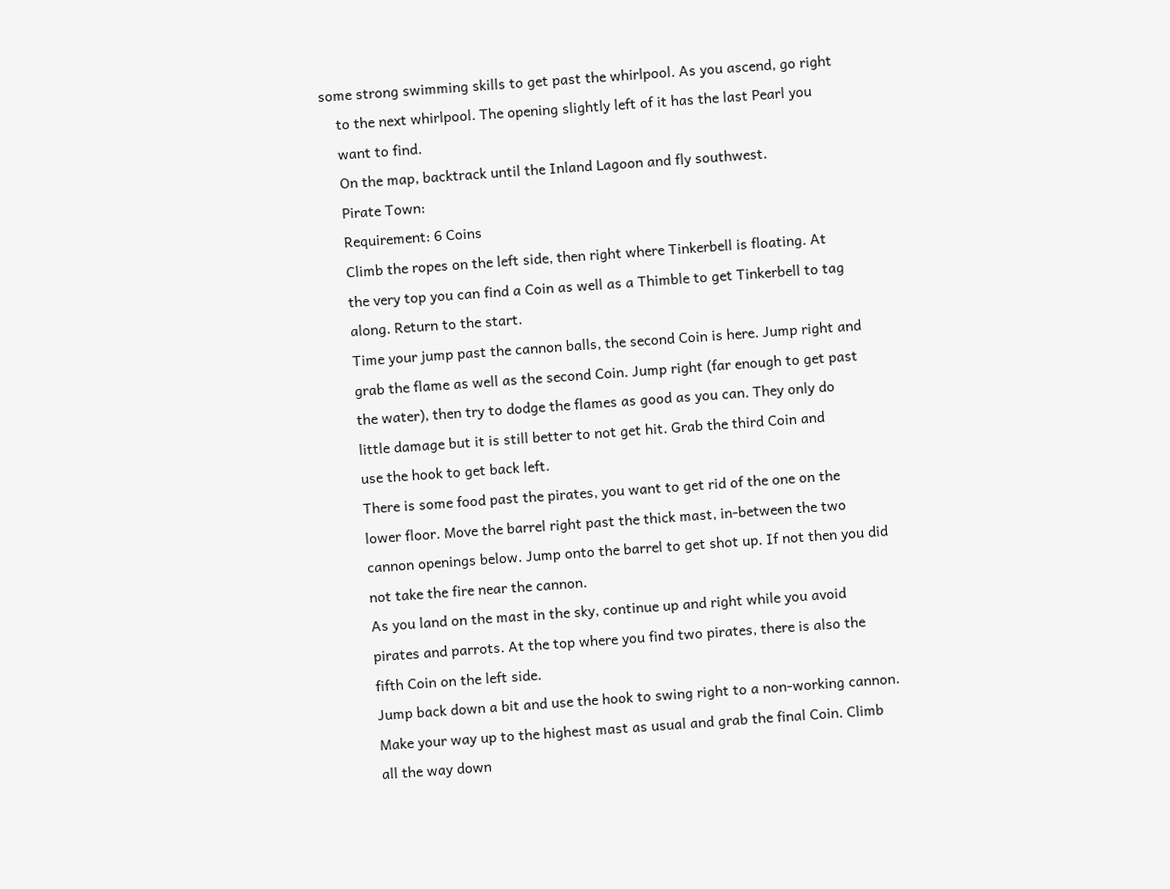some strong swimming skills to get past the whirlpool. As you ascend, go right
    to the next whirlpool. The opening slightly left of it has the last Pearl you
    want to find.
    On the map, backtrack until the Inland Lagoon and fly southwest.
    Pirate Town:
    Requirement: 6 Coins
    Climb the ropes on the left side, then right where Tinkerbell is floating. At
    the very top you can find a Coin as well as a Thimble to get Tinkerbell to tag
    along. Return to the start.
    Time your jump past the cannon balls, the second Coin is here. Jump right and
    grab the flame as well as the second Coin. Jump right (far enough to get past
    the water), then try to dodge the flames as good as you can. They only do
    little damage but it is still better to not get hit. Grab the third Coin and
    use the hook to get back left.
    There is some food past the pirates, you want to get rid of the one on the
    lower floor. Move the barrel right past the thick mast, in-between the two
    cannon openings below. Jump onto the barrel to get shot up. If not then you did
    not take the fire near the cannon.
    As you land on the mast in the sky, continue up and right while you avoid
    pirates and parrots. At the top where you find two pirates, there is also the
    fifth Coin on the left side.
    Jump back down a bit and use the hook to swing right to a non-working cannon.
    Make your way up to the highest mast as usual and grab the final Coin. Climb
    all the way down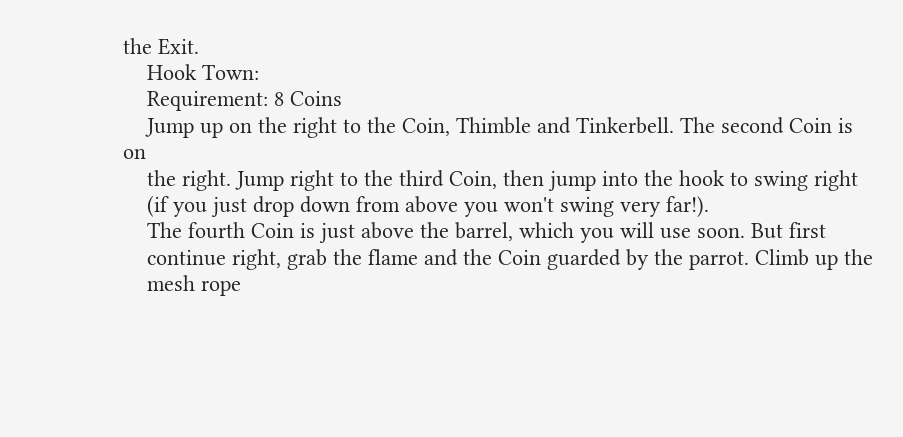the Exit.
    Hook Town:
    Requirement: 8 Coins
    Jump up on the right to the Coin, Thimble and Tinkerbell. The second Coin is on
    the right. Jump right to the third Coin, then jump into the hook to swing right
    (if you just drop down from above you won't swing very far!).
    The fourth Coin is just above the barrel, which you will use soon. But first
    continue right, grab the flame and the Coin guarded by the parrot. Climb up the
    mesh rope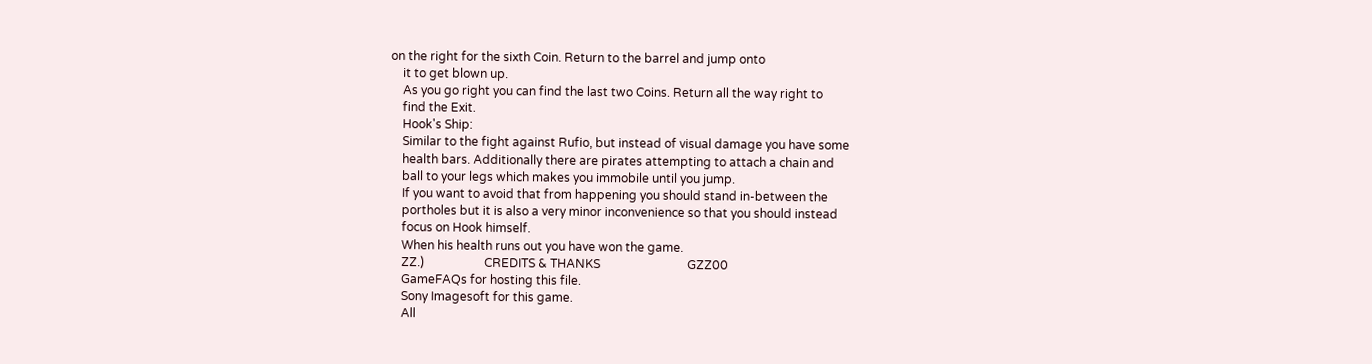on the right for the sixth Coin. Return to the barrel and jump onto
    it to get blown up.
    As you go right you can find the last two Coins. Return all the way right to
    find the Exit.
    Hook's Ship:
    Similar to the fight against Rufio, but instead of visual damage you have some
    health bars. Additionally there are pirates attempting to attach a chain and
    ball to your legs which makes you immobile until you jump.
    If you want to avoid that from happening you should stand in-between the
    portholes but it is also a very minor inconvenience so that you should instead
    focus on Hook himself.
    When his health runs out you have won the game.
    ZZ.)                    CREDITS & THANKS                             GZZ00
    GameFAQs for hosting this file.
    Sony Imagesoft for this game.
    All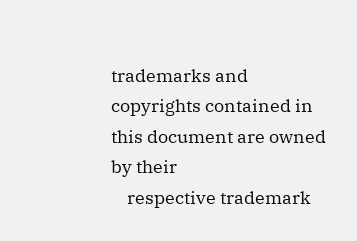trademarks and copyrights contained in this document are owned by their
    respective trademark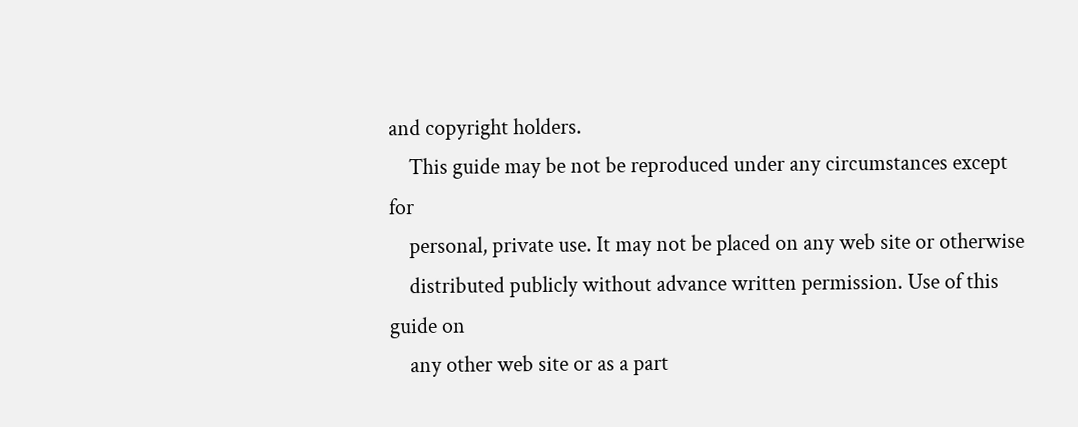and copyright holders.
    This guide may be not be reproduced under any circumstances except for
    personal, private use. It may not be placed on any web site or otherwise
    distributed publicly without advance written permission. Use of this guide on
    any other web site or as a part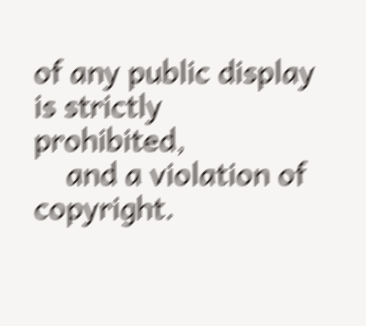of any public display is strictly prohibited,
    and a violation of copyright.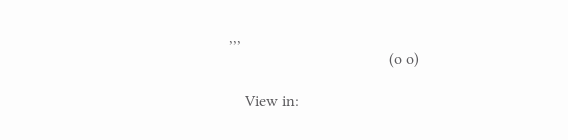,,,
                                        (o o)

    View in: